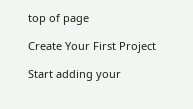top of page

Create Your First Project

Start adding your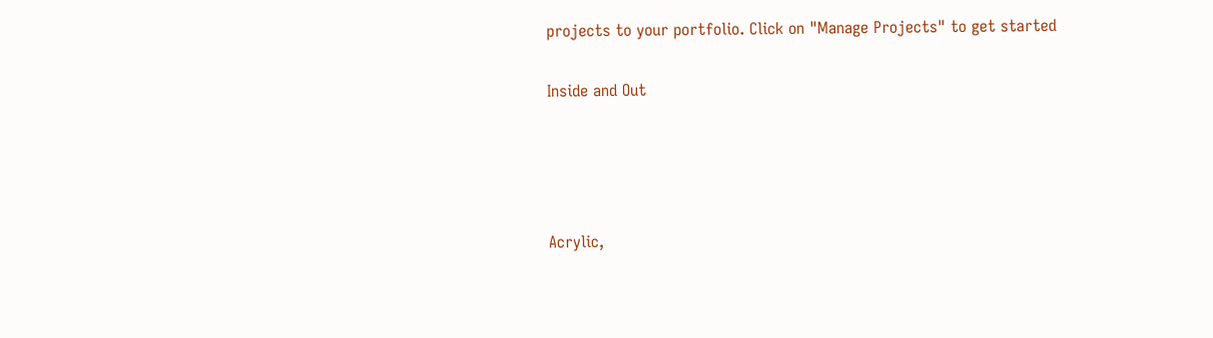projects to your portfolio. Click on "Manage Projects" to get started

Inside and Out




Acrylic,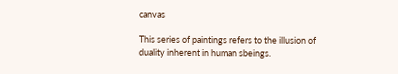canvas

This series of paintings refers to the illusion of duality inherent in human sbeings.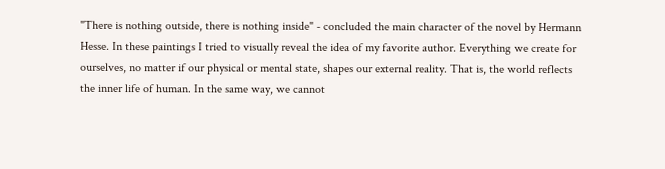"There is nothing outside, there is nothing inside" - concluded the main character of the novel by Hermann Hesse. In these paintings I tried to visually reveal the idea of my favorite author. Everything we create for ourselves, no matter if our physical or mental state, shapes our external reality. That is, the world reflects the inner life of human. In the same way, we cannot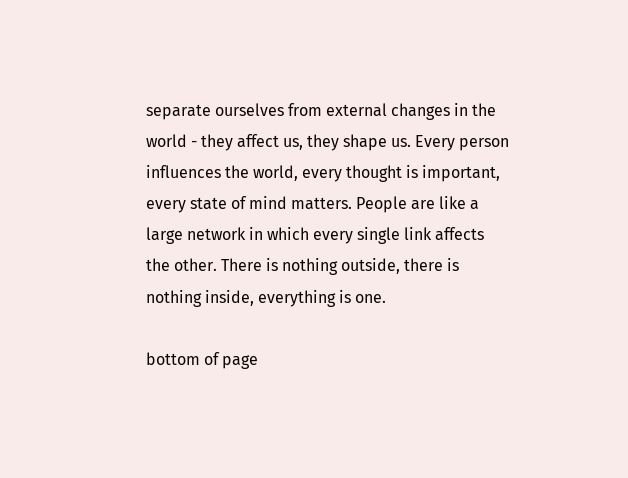separate ourselves from external changes in the world - they affect us, they shape us. Every person influences the world, every thought is important, every state of mind matters. People are like a large network in which every single link affects the other. There is nothing outside, there is nothing inside, everything is one.

bottom of page